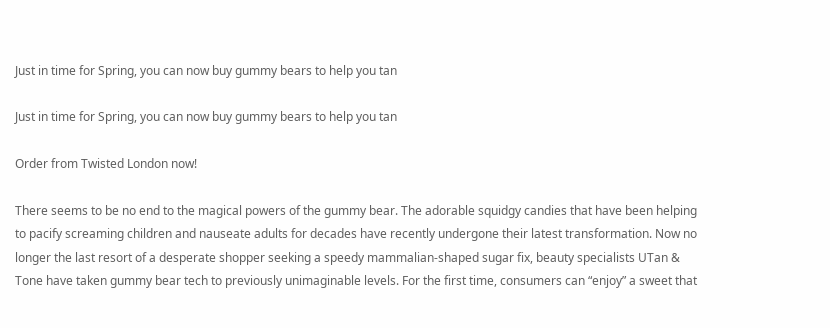Just in time for Spring, you can now buy gummy bears to help you tan

Just in time for Spring, you can now buy gummy bears to help you tan

Order from Twisted London now!

There seems to be no end to the magical powers of the gummy bear. The adorable squidgy candies that have been helping to pacify screaming children and nauseate adults for decades have recently undergone their latest transformation. Now no longer the last resort of a desperate shopper seeking a speedy mammalian-shaped sugar fix, beauty specialists UTan & Tone have taken gummy bear tech to previously unimaginable levels. For the first time, consumers can “enjoy” a sweet that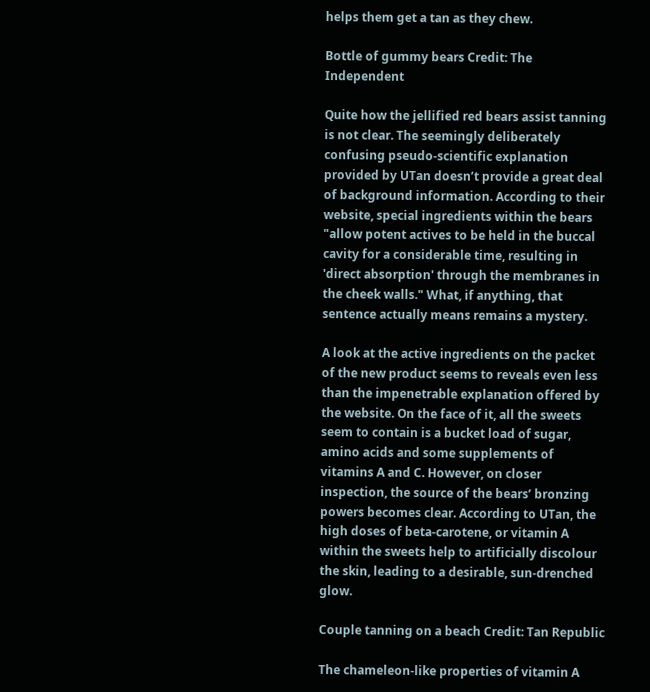helps them get a tan as they chew.

Bottle of gummy bears Credit: The Independent

Quite how the jellified red bears assist tanning is not clear. The seemingly deliberately confusing pseudo-scientific explanation provided by UTan doesn’t provide a great deal of background information. According to their website, special ingredients within the bears "allow potent actives to be held in the buccal cavity for a considerable time, resulting in 'direct absorption' through the membranes in the cheek walls." What, if anything, that sentence actually means remains a mystery.

A look at the active ingredients on the packet of the new product seems to reveals even less than the impenetrable explanation offered by the website. On the face of it, all the sweets seem to contain is a bucket load of sugar, amino acids and some supplements of vitamins A and C. However, on closer inspection, the source of the bears’ bronzing powers becomes clear. According to UTan, the high doses of beta-carotene, or vitamin A within the sweets help to artificially discolour the skin, leading to a desirable, sun-drenched glow.

Couple tanning on a beach Credit: Tan Republic

The chameleon-like properties of vitamin A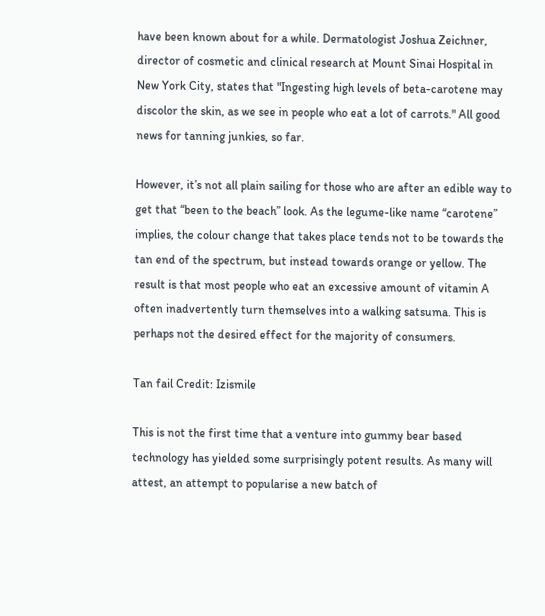have been known about for a while. Dermatologist Joshua Zeichner, director of cosmetic and clinical research at Mount Sinai Hospital in New York City, states that "Ingesting high levels of beta-carotene may discolor the skin, as we see in people who eat a lot of carrots." All good news for tanning junkies, so far.

However, it’s not all plain sailing for those who are after an edible way to get that “been to the beach” look. As the legume-like name “carotene” implies, the colour change that takes place tends not to be towards the tan end of the spectrum, but instead towards orange or yellow. The result is that most people who eat an excessive amount of vitamin A often inadvertently turn themselves into a walking satsuma. This is perhaps not the desired effect for the majority of consumers.

Tan fail Credit: Izismile

This is not the first time that a venture into gummy bear based technology has yielded some surprisingly potent results. As many will attest, an attempt to popularise a new batch of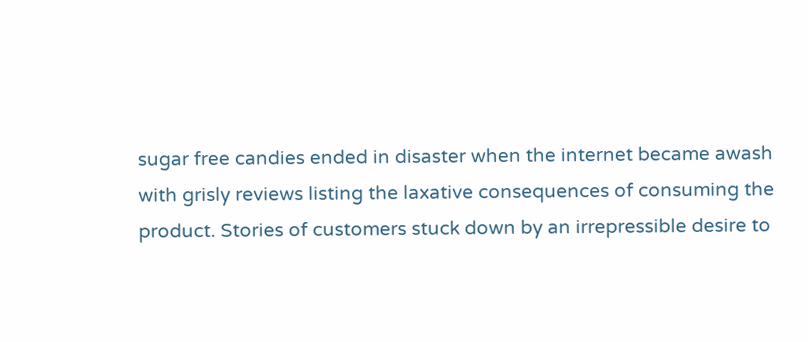sugar free candies ended in disaster when the internet became awash with grisly reviews listing the laxative consequences of consuming the product. Stories of customers stuck down by an irrepressible desire to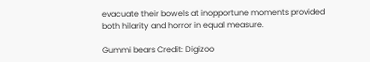evacuate their bowels at inopportune moments provided both hilarity and horror in equal measure.

Gummi bears Credit: Digizoo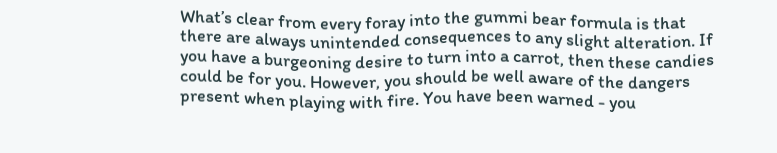What’s clear from every foray into the gummi bear formula is that there are always unintended consequences to any slight alteration. If you have a burgeoning desire to turn into a carrot, then these candies could be for you. However, you should be well aware of the dangers present when playing with fire. You have been warned - you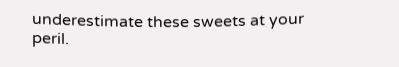underestimate these sweets at your peril.